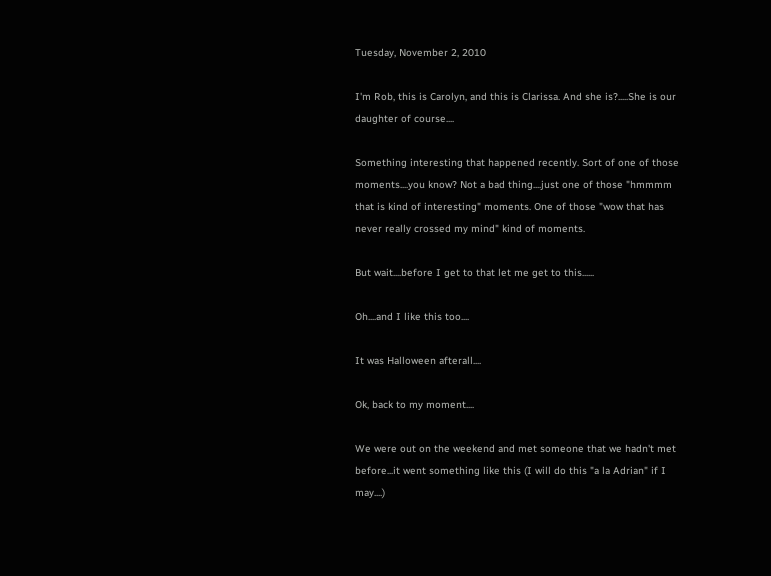Tuesday, November 2, 2010

I'm Rob, this is Carolyn, and this is Clarissa. And she is?.....She is our daughter of course....

Something interesting that happened recently. Sort of one of those moments....you know? Not a bad thing....just one of those "hmmmm that is kind of interesting" moments. One of those "wow that has never really crossed my mind" kind of moments.

But wait....before I get to that let me get to this......

Oh....and I like this too....

It was Halloween afterall....

Ok, back to my moment....

We were out on the weekend and met someone that we hadn't met before...it went something like this (I will do this "a la Adrian" if I may....)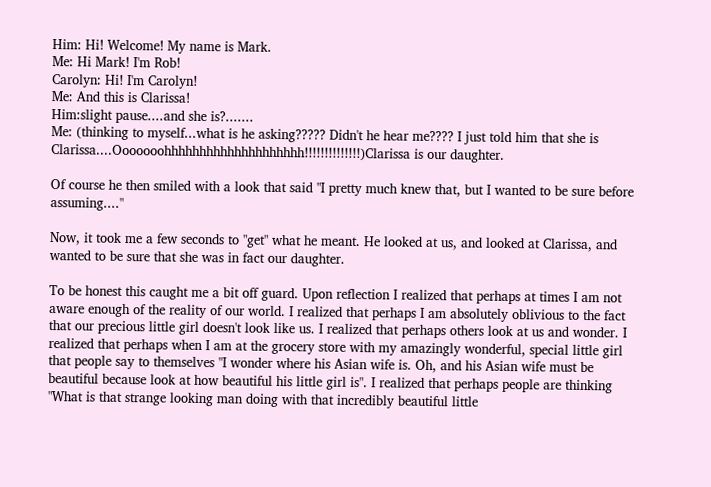Him: Hi! Welcome! My name is Mark.
Me: Hi Mark! I'm Rob!
Carolyn: Hi! I'm Carolyn!
Me: And this is Clarissa!
Him:slight pause....and she is?.......
Me: (thinking to myself...what is he asking????? Didn't he hear me???? I just told him that she is Clarissa....Ooooooohhhhhhhhhhhhhhhhhhhh!!!!!!!!!!!!!!)Clarissa is our daughter.

Of course he then smiled with a look that said "I pretty much knew that, but I wanted to be sure before assuming...."

Now, it took me a few seconds to "get" what he meant. He looked at us, and looked at Clarissa, and wanted to be sure that she was in fact our daughter.

To be honest this caught me a bit off guard. Upon reflection I realized that perhaps at times I am not aware enough of the reality of our world. I realized that perhaps I am absolutely oblivious to the fact that our precious little girl doesn't look like us. I realized that perhaps others look at us and wonder. I realized that perhaps when I am at the grocery store with my amazingly wonderful, special little girl that people say to themselves "I wonder where his Asian wife is. Oh, and his Asian wife must be beautiful because look at how beautiful his little girl is". I realized that perhaps people are thinking "What is that strange looking man doing with that incredibly beautiful little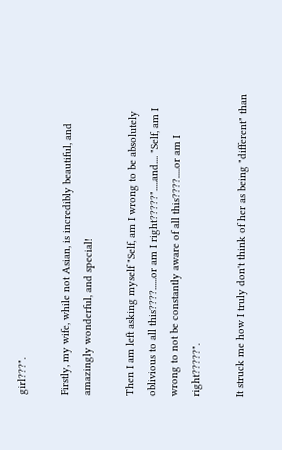girl???".

Firstly, my wife, while not Asian, is incredibly beautiful, and amazingly wonderful, and special!

Then I am left asking myself "Self, am I wrong to be absolutely oblivious to all this????......or am I right?????".....and.... "Self, am I wrong to not be constantly aware of all this????.....or am I right?????".

It struck me how I truly don't think of her as being "different" than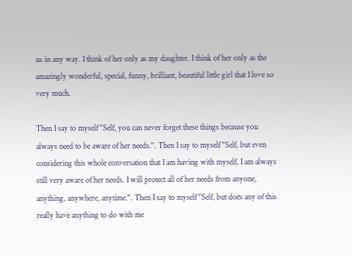us in any way. I think of her only as my daughter. I think of her only as the amazingly wonderful, special, funny, brilliant, beautiful little girl that I love so very much.

Then I say to myself "Self, you can never forget these things because you always need to be aware of her needs.". Then I say to myself "Self, but even considering this whole conversation that I am having with myself, I am always still very aware of her needs. I will protect all of her needs from anyone, anything, anywhere, anytime.". Then I say to myself "Self, but does any of this really have anything to do with me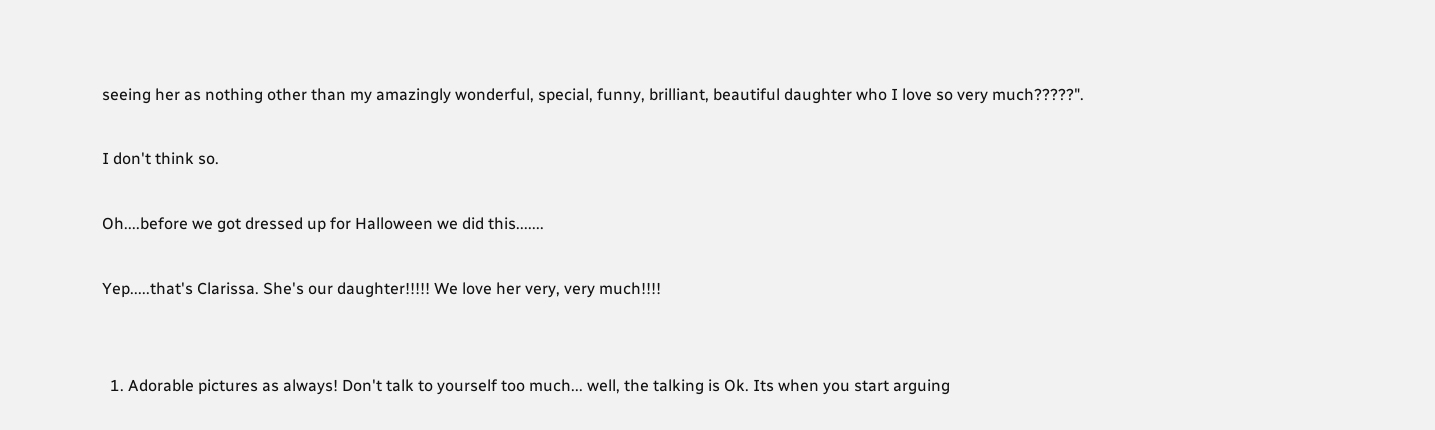seeing her as nothing other than my amazingly wonderful, special, funny, brilliant, beautiful daughter who I love so very much?????".

I don't think so.

Oh....before we got dressed up for Halloween we did this.......

Yep.....that's Clarissa. She's our daughter!!!!! We love her very, very much!!!!


  1. Adorable pictures as always! Don't talk to yourself too much... well, the talking is Ok. Its when you start arguing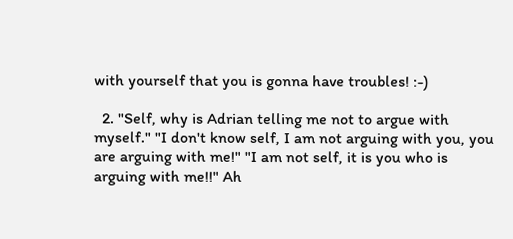with yourself that you is gonna have troubles! :-)

  2. "Self, why is Adrian telling me not to argue with myself." "I don't know self, I am not arguing with you, you are arguing with me!" "I am not self, it is you who is arguing with me!!" Ah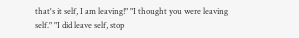that's it self, I am leaving!" "I thought you were leaving self." "I did leave self, stop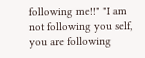following me!!" "I am not following you self, you are following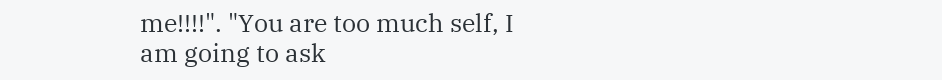me!!!!". "You are too much self, I am going to ask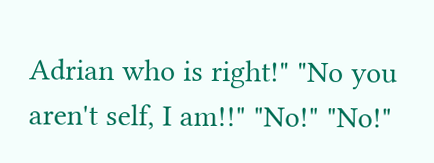Adrian who is right!" "No you aren't self, I am!!" "No!" "No!"